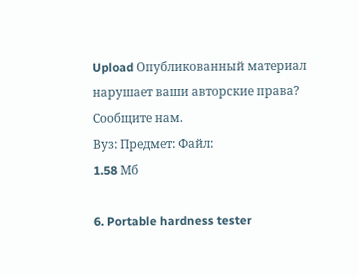Upload Опубликованный материал нарушает ваши авторские права? Сообщите нам.
Вуз: Предмет: Файл:
1.58 Mб

6. Portable hardness tester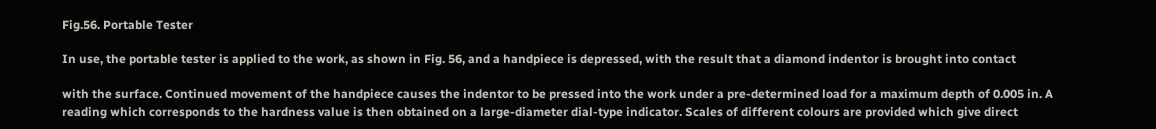Fig.56. Portable Tester

In use, the portable tester is applied to the work, as shown in Fig. 56, and a handpiece is depressed, with the result that a diamond indentor is brought into contact

with the surface. Continued movement of the handpiece causes the indentor to be pressed into the work under a pre-determined load for a maximum depth of 0.005 in. A reading which corresponds to the hardness value is then obtained on a large-diameter dial-type indicator. Scales of different colours are provided which give direct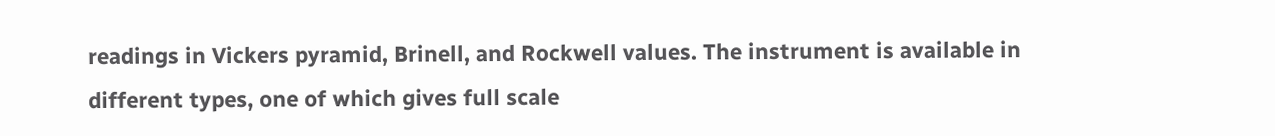readings in Vickers pyramid, Brinell, and Rockwell values. The instrument is available in different types, one of which gives full scale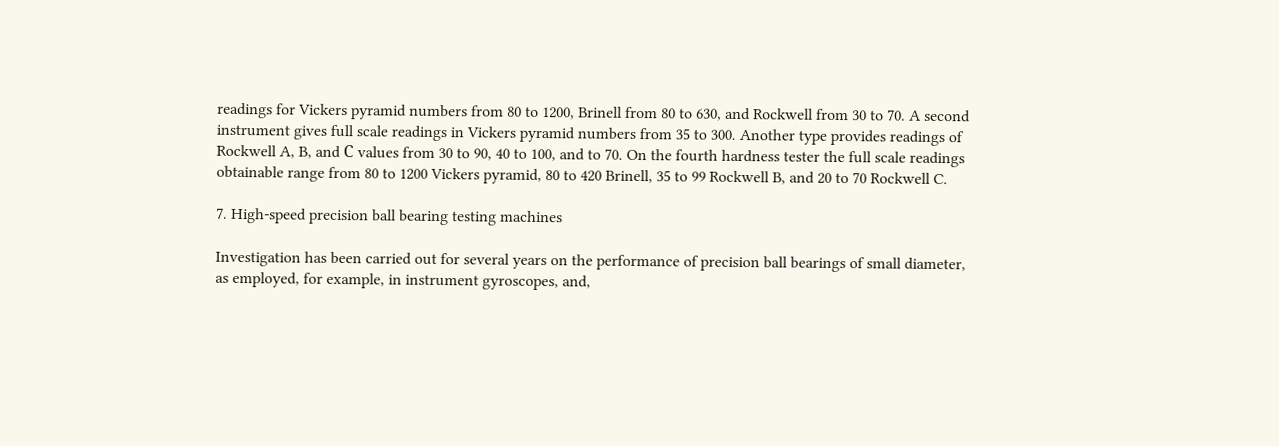readings for Vickers pyramid numbers from 80 to 1200, Brinell from 80 to 630, and Rockwell from 30 to 70. A second instrument gives full scale readings in Vickers pyramid numbers from 35 to 300. Another type provides readings of Rockwell A, B, and С values from 30 to 90, 40 to 100, and to 70. On the fourth hardness tester the full scale readings obtainable range from 80 to 1200 Vickers pyramid, 80 to 420 Brinell, 35 to 99 Rockwell B, and 20 to 70 Rockwell C.

7. High-speed precision ball bearing testing machines

Investigation has been carried out for several years on the performance of precision ball bearings of small diameter, as employed, for example, in instrument gyroscopes, and,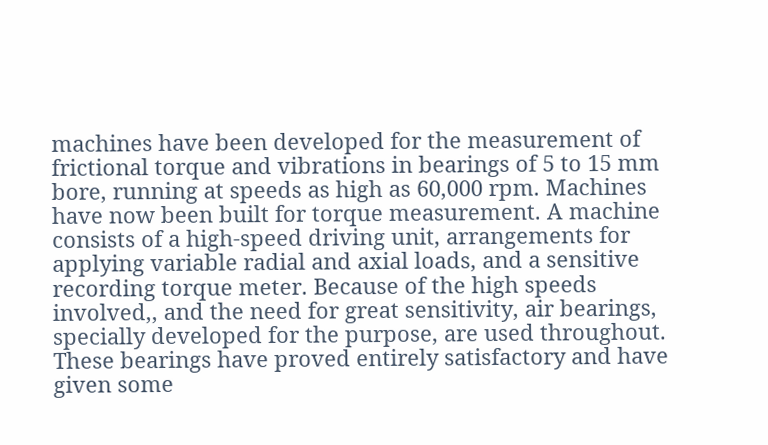machines have been developed for the measurement of frictional torque and vibrations in bearings of 5 to 15 mm bore, running at speeds as high as 60,000 rpm. Machines have now been built for torque measurement. A machine consists of a high-speed driving unit, arrangements for applying variable radial and axial loads, and a sensitive recording torque meter. Because of the high speeds involved,, and the need for great sensitivity, air bearings, specially developed for the purpose, are used throughout. These bearings have proved entirely satisfactory and have given some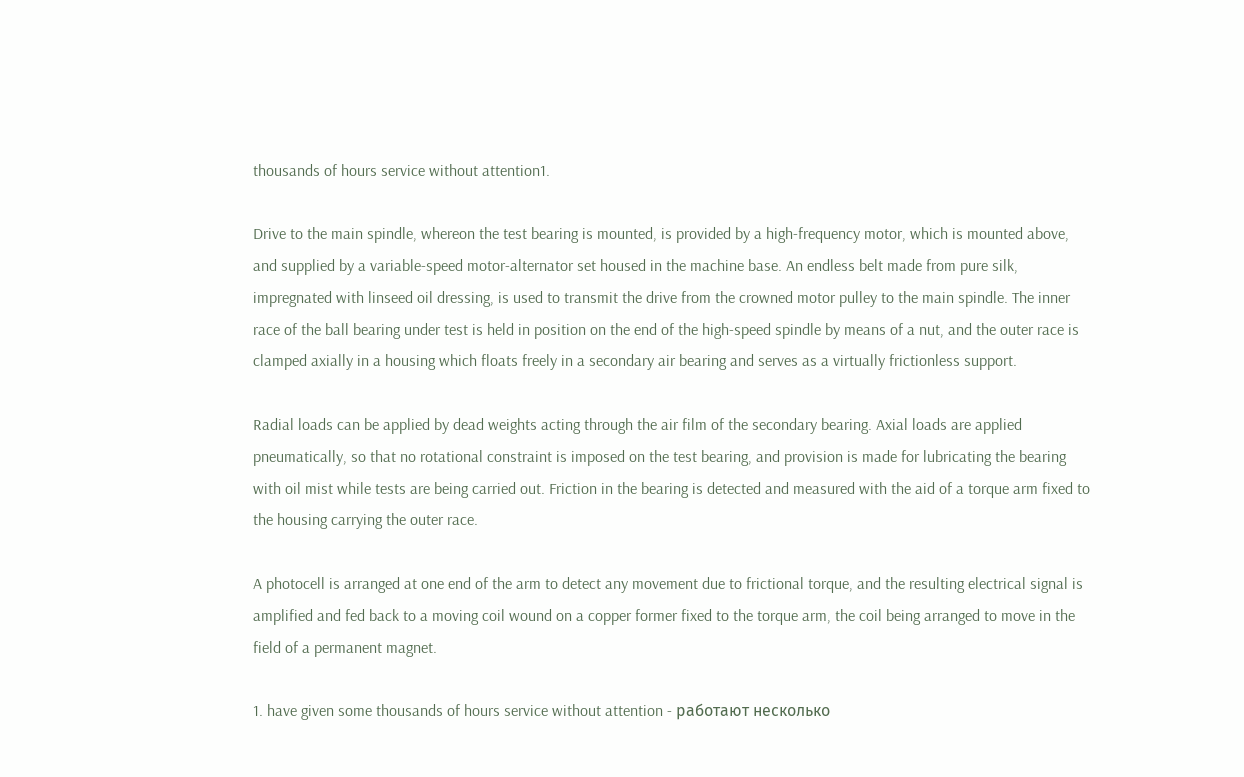thousands of hours service without attention1.

Drive to the main spindle, whereon the test bearing is mounted, is provided by a high-frequency motor, which is mounted above, and supplied by a variable-speed motor-alternator set housed in the machine base. An endless belt made from pure silk, impregnated with linseed oil dressing, is used to transmit the drive from the crowned motor pulley to the main spindle. The inner race of the ball bearing under test is held in position on the end of the high-speed spindle by means of a nut, and the outer race is clamped axially in a housing which floats freely in a secondary air bearing and serves as a virtually frictionless support.

Radial loads can be applied by dead weights acting through the air film of the secondary bearing. Axial loads are applied pneumatically, so that no rotational constraint is imposed on the test bearing, and provision is made for lubricating the bearing with oil mist while tests are being carried out. Friction in the bearing is detected and measured with the aid of a torque arm fixed to the housing carrying the outer race.

A photocell is arranged at one end of the arm to detect any movement due to frictional torque, and the resulting electrical signal is amplified and fed back to a moving coil wound on a copper former fixed to the torque arm, the coil being arranged to move in the field of a permanent magnet.

1. have given some thousands of hours service without attention - работают несколько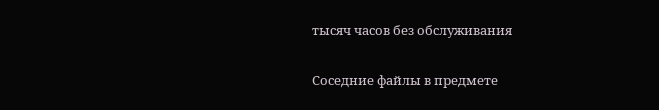тысяч часов без обслуживания

Соседние файлы в предмете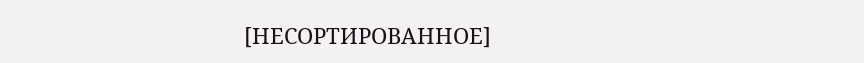[НЕСОРТИРОВАННОЕ]